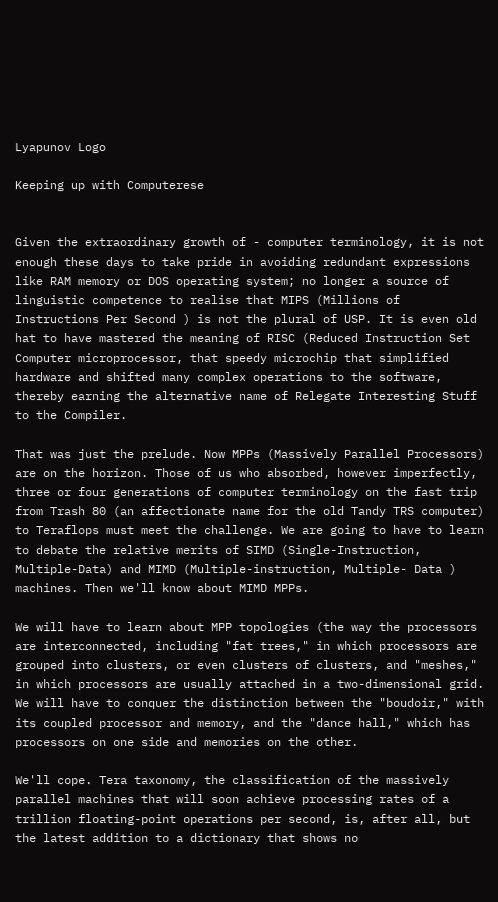Lyapunov Logo

Keeping up with Computerese


Given the extraordinary growth of - computer terminology, it is not enough these days to take pride in avoiding redundant expressions like RAM memory or DOS operating system; no longer a source of linguistic competence to realise that MIPS (Millions of Instructions Per Second ) is not the plural of USP. It is even old hat to have mastered the meaning of RISC (Reduced Instruction Set Computer microprocessor, that speedy microchip that simplified hardware and shifted many complex operations to the software, thereby earning the alternative name of Relegate Interesting Stuff to the Compiler.

That was just the prelude. Now MPPs (Massively Parallel Processors) are on the horizon. Those of us who absorbed, however imperfectly, three or four generations of computer terminology on the fast trip from Trash 80 (an affectionate name for the old Tandy TRS computer) to Teraflops must meet the challenge. We are going to have to learn to debate the relative merits of SIMD (Single-Instruction, Multiple-Data) and MIMD (Multiple-instruction, Multiple- Data ) machines. Then we'll know about MIMD MPPs.

We will have to learn about MPP topologies (the way the processors are interconnected, including "fat trees," in which processors are grouped into clusters, or even clusters of clusters, and "meshes," in which processors are usually attached in a two-dimensional grid. We will have to conquer the distinction between the "boudoir," with its coupled processor and memory, and the "dance hall," which has processors on one side and memories on the other.

We'll cope. Tera taxonomy, the classification of the massively parallel machines that will soon achieve processing rates of a trillion floating-point operations per second, is, after all, but the latest addition to a dictionary that shows no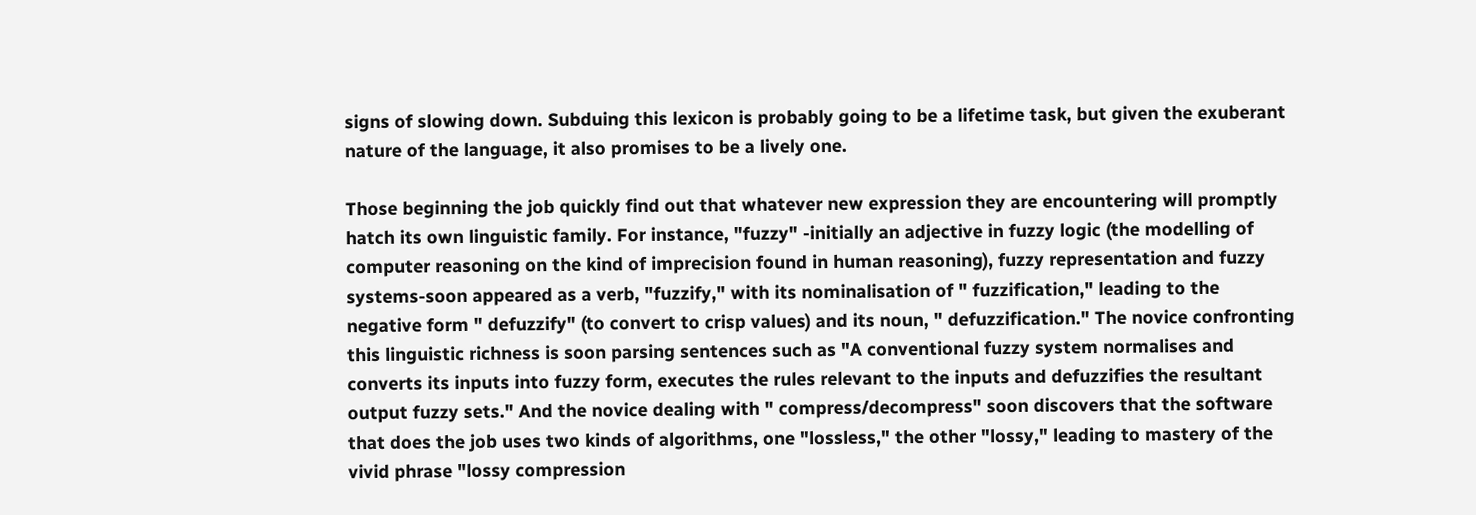signs of slowing down. Subduing this lexicon is probably going to be a lifetime task, but given the exuberant nature of the language, it also promises to be a lively one.

Those beginning the job quickly find out that whatever new expression they are encountering will promptly hatch its own linguistic family. For instance, "fuzzy" -initially an adjective in fuzzy logic (the modelling of computer reasoning on the kind of imprecision found in human reasoning), fuzzy representation and fuzzy systems-soon appeared as a verb, "fuzzify," with its nominalisation of " fuzzification," leading to the negative form " defuzzify" (to convert to crisp values) and its noun, " defuzzification." The novice confronting this linguistic richness is soon parsing sentences such as "A conventional fuzzy system normalises and converts its inputs into fuzzy form, executes the rules relevant to the inputs and defuzzifies the resultant output fuzzy sets." And the novice dealing with " compress/decompress" soon discovers that the software that does the job uses two kinds of algorithms, one "lossless," the other "lossy," leading to mastery of the vivid phrase "lossy compression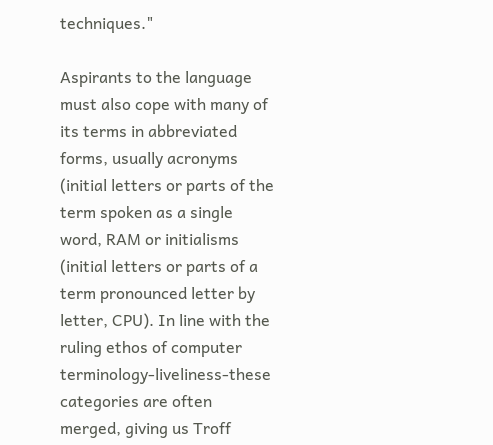techniques."

Aspirants to the language must also cope with many of its terms in abbreviated forms, usually acronyms (initial letters or parts of the term spoken as a single word, RAM or initialisms (initial letters or parts of a term pronounced letter by letter, CPU). In line with the ruling ethos of computer terminology-liveliness-these categories are often merged, giving us Troff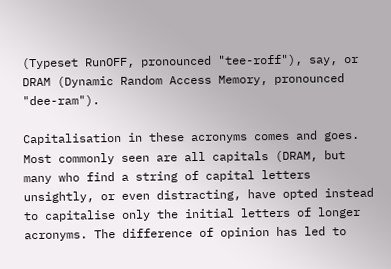(Typeset RunOFF, pronounced "tee-roff"), say, or DRAM (Dynamic Random Access Memory, pronounced "dee-ram").

Capitalisation in these acronyms comes and goes. Most commonly seen are all capitals (DRAM, but many who find a string of capital letters unsightly, or even distracting, have opted instead to capitalise only the initial letters of longer acronyms. The difference of opinion has led to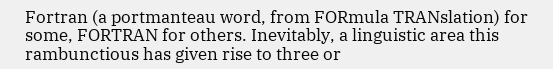Fortran (a portmanteau word, from FORmula TRANslation) for some, FORTRAN for others. Inevitably, a linguistic area this rambunctious has given rise to three or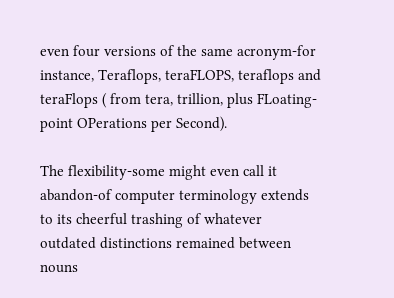even four versions of the same acronym-for instance, Teraflops, teraFLOPS, teraflops and teraFlops ( from tera, trillion, plus FLoating-point OPerations per Second).

The flexibility-some might even call it abandon-of computer terminology extends to its cheerful trashing of whatever outdated distinctions remained between nouns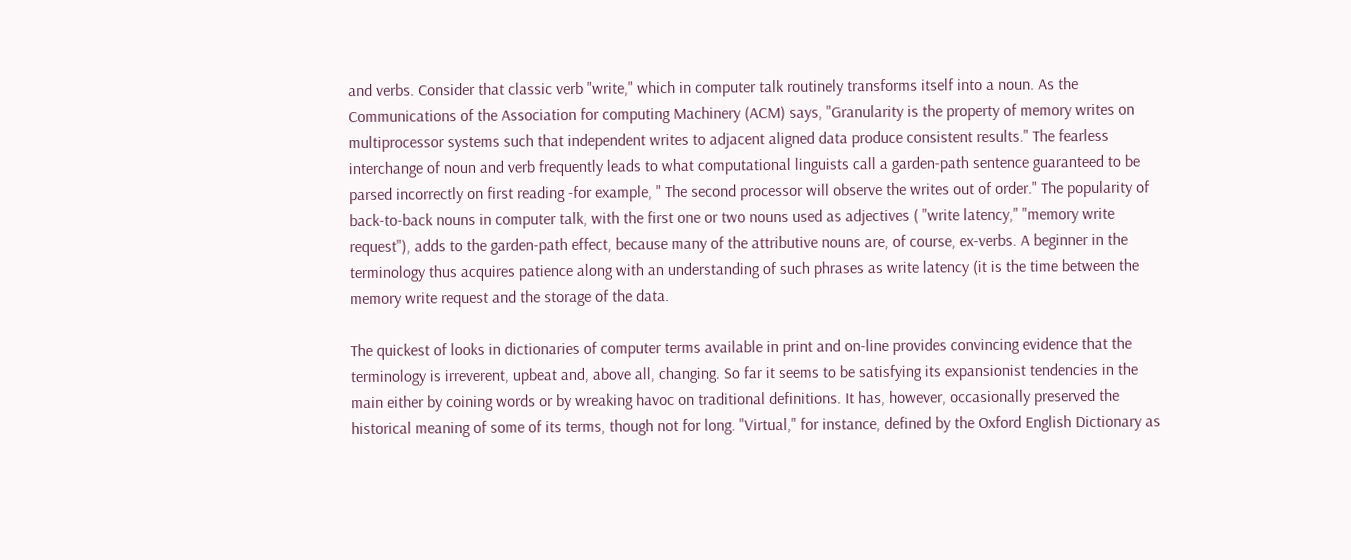and verbs. Consider that classic verb "write," which in computer talk routinely transforms itself into a noun. As the Communications of the Association for computing Machinery (ACM) says, "Granularity is the property of memory writes on multiprocessor systems such that independent writes to adjacent aligned data produce consistent results." The fearless interchange of noun and verb frequently leads to what computational linguists call a garden-path sentence guaranteed to be parsed incorrectly on first reading -for example, " The second processor will observe the writes out of order." The popularity of back-to-back nouns in computer talk, with the first one or two nouns used as adjectives ( "write latency," "memory write request"), adds to the garden-path effect, because many of the attributive nouns are, of course, ex-verbs. A beginner in the terminology thus acquires patience along with an understanding of such phrases as write latency (it is the time between the memory write request and the storage of the data.

The quickest of looks in dictionaries of computer terms available in print and on-line provides convincing evidence that the terminology is irreverent, upbeat and, above all, changing. So far it seems to be satisfying its expansionist tendencies in the main either by coining words or by wreaking havoc on traditional definitions. It has, however, occasionally preserved the historical meaning of some of its terms, though not for long. "Virtual," for instance, defined by the Oxford English Dictionary as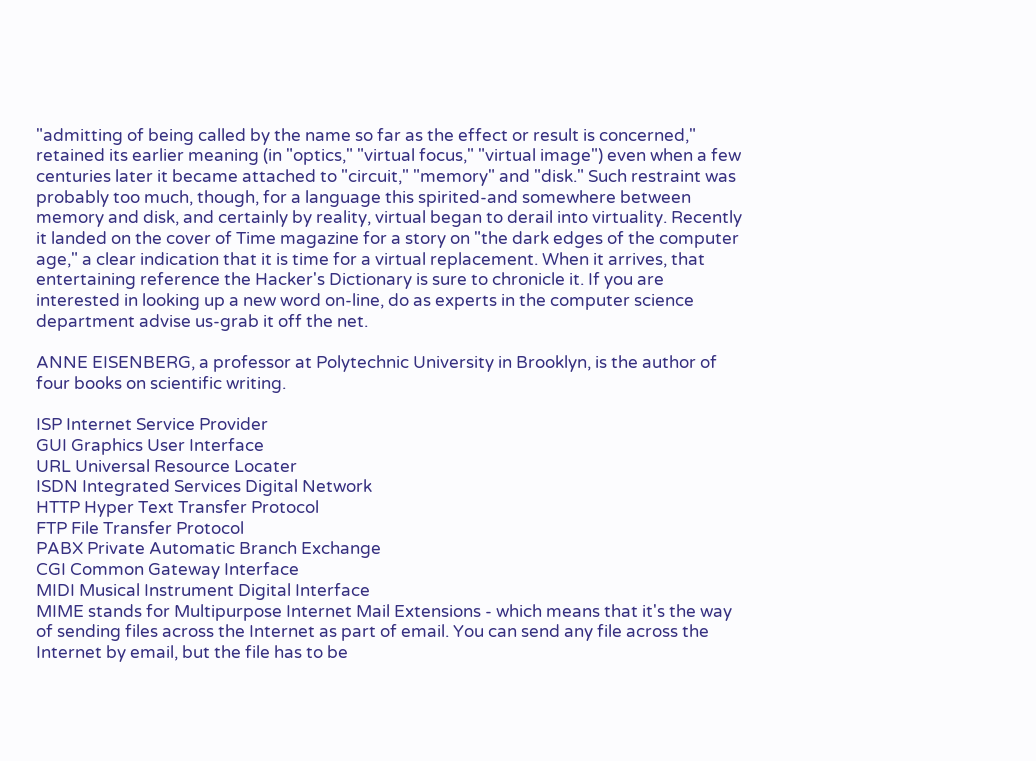"admitting of being called by the name so far as the effect or result is concerned," retained its earlier meaning (in "optics," "virtual focus," "virtual image") even when a few centuries later it became attached to "circuit," "memory" and "disk." Such restraint was probably too much, though, for a language this spirited-and somewhere between memory and disk, and certainly by reality, virtual began to derail into virtuality. Recently it landed on the cover of Time magazine for a story on "the dark edges of the computer age," a clear indication that it is time for a virtual replacement. When it arrives, that entertaining reference the Hacker's Dictionary is sure to chronicle it. If you are interested in looking up a new word on-line, do as experts in the computer science department advise us-grab it off the net.

ANNE EISENBERG, a professor at Polytechnic University in Brooklyn, is the author of four books on scientific writing.

ISP Internet Service Provider
GUI Graphics User Interface
URL Universal Resource Locater
ISDN Integrated Services Digital Network
HTTP Hyper Text Transfer Protocol
FTP File Transfer Protocol
PABX Private Automatic Branch Exchange
CGI Common Gateway Interface
MIDI Musical Instrument Digital Interface
MIME stands for Multipurpose Internet Mail Extensions - which means that it's the way of sending files across the Internet as part of email. You can send any file across the Internet by email, but the file has to be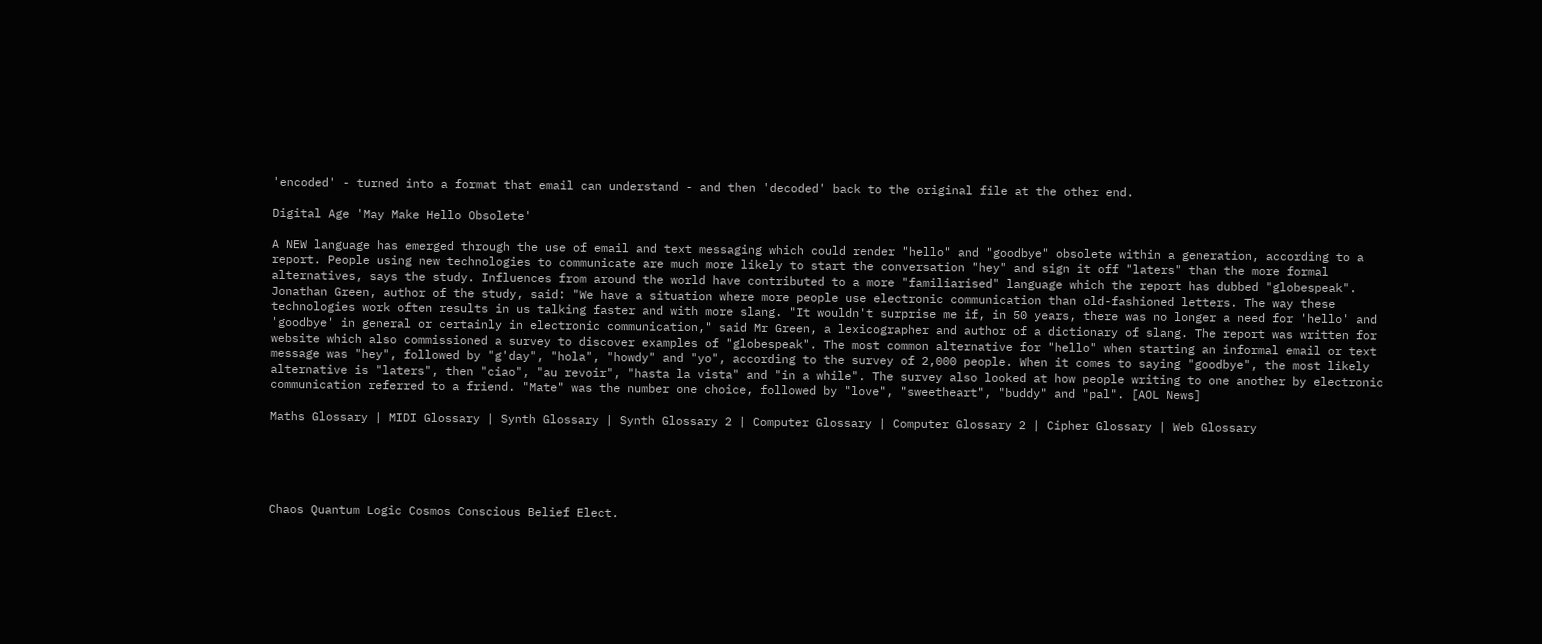'encoded' - turned into a format that email can understand - and then 'decoded' back to the original file at the other end.

Digital Age 'May Make Hello Obsolete'

A NEW language has emerged through the use of email and text messaging which could render "hello" and "goodbye" obsolete within a generation, according to a report. People using new technologies to communicate are much more likely to start the conversation "hey" and sign it off "laters" than the more formal alternatives, says the study. Influences from around the world have contributed to a more "familiarised" language which the report has dubbed "globespeak". Jonathan Green, author of the study, said: "We have a situation where more people use electronic communication than old-fashioned letters. The way these technologies work often results in us talking faster and with more slang. "It wouldn't surprise me if, in 50 years, there was no longer a need for 'hello' and 'goodbye' in general or certainly in electronic communication," said Mr Green, a lexicographer and author of a dictionary of slang. The report was written for website which also commissioned a survey to discover examples of "globespeak". The most common alternative for "hello" when starting an informal email or text message was "hey", followed by "g'day", "hola", "howdy" and "yo", according to the survey of 2,000 people. When it comes to saying "goodbye", the most likely alternative is "laters", then "ciao", "au revoir", "hasta la vista" and "in a while". The survey also looked at how people writing to one another by electronic communication referred to a friend. "Mate" was the number one choice, followed by "love", "sweetheart", "buddy" and "pal". [AOL News]

Maths Glossary | MIDI Glossary | Synth Glossary | Synth Glossary 2 | Computer Glossary | Computer Glossary 2 | Cipher Glossary | Web Glossary





Chaos Quantum Logic Cosmos Conscious Belief Elect.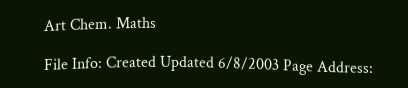Art Chem. Maths

File Info: Created Updated 6/8/2003 Page Address: